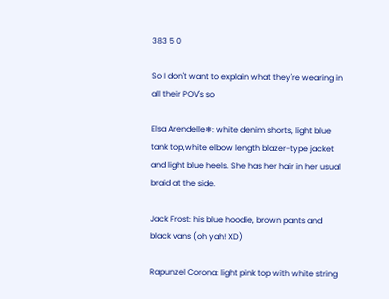383 5 0

So I don't want to explain what they're wearing in all their POV's so

Elsa Arendelle❄: white denim shorts, light blue tank top,white elbow length blazer-type jacket and light blue heels. She has her hair in her usual braid at the side.

Jack Frost: his blue hoodie, brown pants and black vans (oh yah! XD)

Rapunzel Corona: light pink top with white string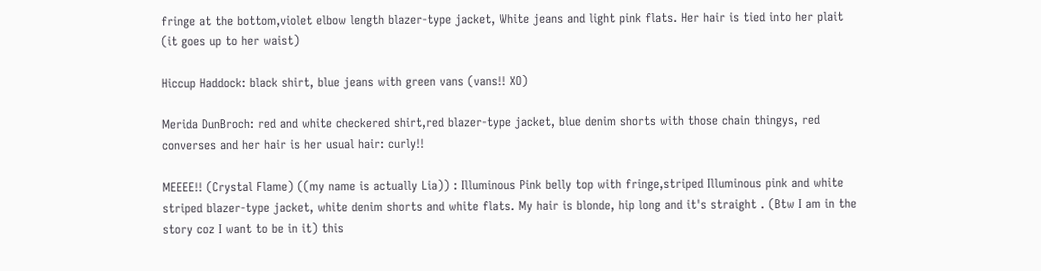fringe at the bottom,violet elbow length blazer-type jacket, White jeans and light pink flats. Her hair is tied into her plait (it goes up to her waist)

Hiccup Haddock: black shirt, blue jeans with green vans (vans!! XO)

Merida DunBroch: red and white checkered shirt,red blazer-type jacket, blue denim shorts with those chain thingys, red converses and her hair is her usual hair: curly!!

MEEEE!! (Crystal Flame) ((my name is actually Lia)) : Illuminous Pink belly top with fringe,striped Illuminous pink and white striped blazer-type jacket, white denim shorts and white flats. My hair is blonde, hip long and it's straight . (Btw I am in the story coz I want to be in it) this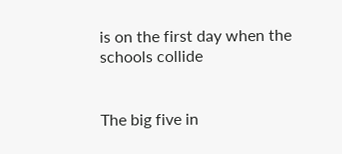is on the first day when the schools collide


The big five in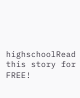highschoolRead this story for FREE!